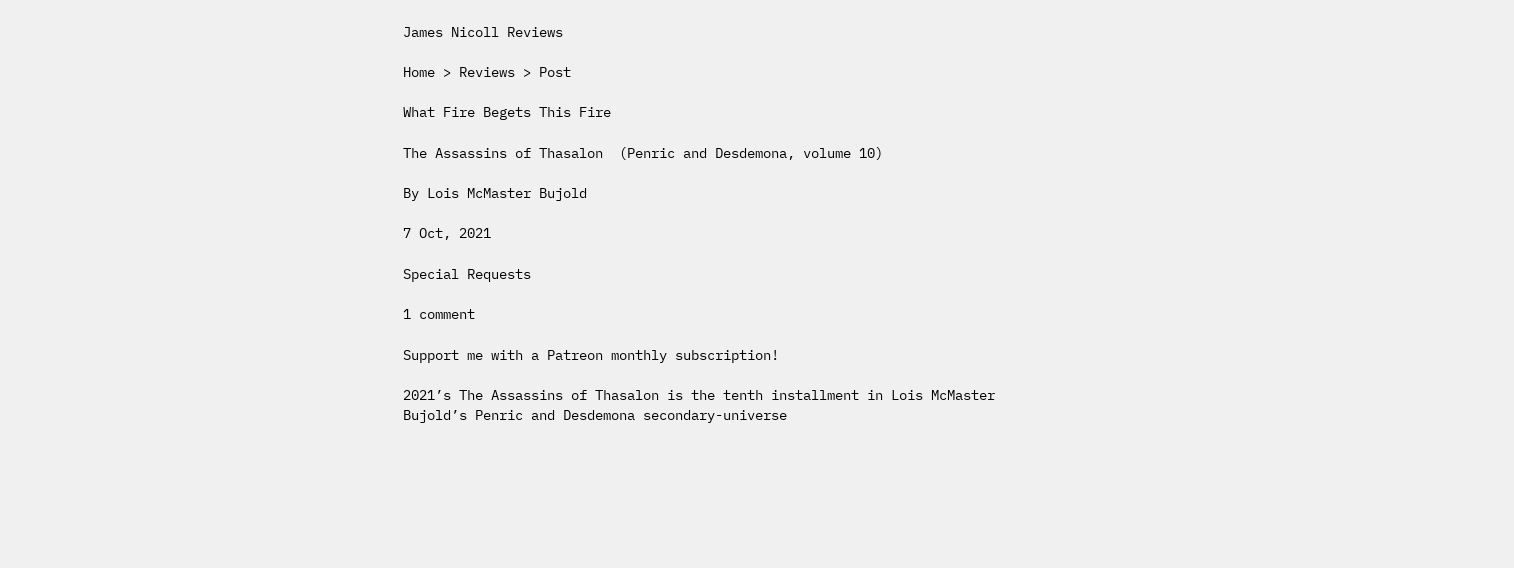James Nicoll Reviews

Home > Reviews > Post

What Fire Begets This Fire

The Assassins of Thasalon  (Penric and Desdemona, volume 10)

By Lois McMaster Bujold

7 Oct, 2021

Special Requests

1 comment

Support me with a Patreon monthly subscription!

2021’s The Assassins of Thasalon is the tenth installment in Lois McMaster Bujold’s Penric and Desdemona secondary-universe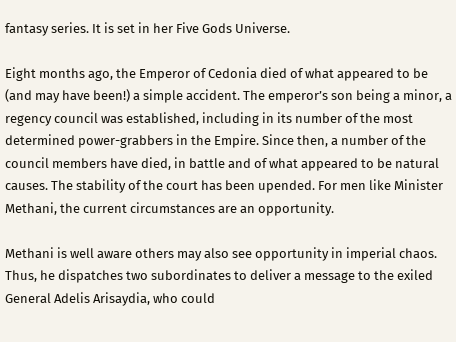fantasy series. It is set in her Five Gods Universe.

Eight months ago, the Emperor of Cedonia died of what appeared to be (and may have been!) a simple accident. The emperor’s son being a minor, a regency council was established, including in its number of the most determined power-grabbers in the Empire. Since then, a number of the council members have died, in battle and of what appeared to be natural causes. The stability of the court has been upended. For men like Minister Methani, the current circumstances are an opportunity.

Methani is well aware others may also see opportunity in imperial chaos. Thus, he dispatches two subordinates to deliver a message to the exiled General Adelis Arisaydia, who could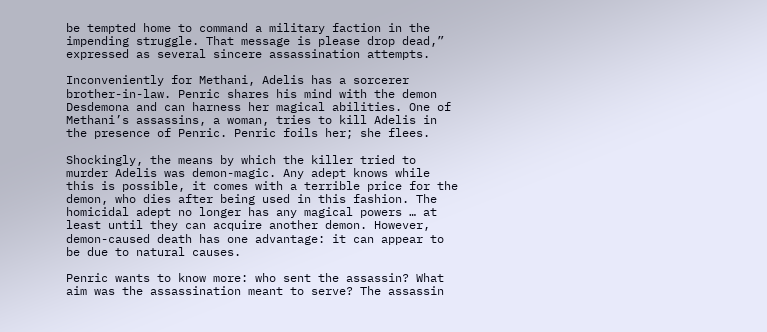be tempted home to command a military faction in the impending struggle. That message is please drop dead,” expressed as several sincere assassination attempts.

Inconveniently for Methani, Adelis has a sorcerer brother-in-law. Penric shares his mind with the demon Desdemona and can harness her magical abilities. One of Methani’s assassins, a woman, tries to kill Adelis in the presence of Penric. Penric foils her; she flees.

Shockingly, the means by which the killer tried to murder Adelis was demon-magic. Any adept knows while this is possible, it comes with a terrible price for the demon, who dies after being used in this fashion. The homicidal adept no longer has any magical powers … at least until they can acquire another demon. However, demon-caused death has one advantage: it can appear to be due to natural causes.

Penric wants to know more: who sent the assassin? What aim was the assassination meant to serve? The assassin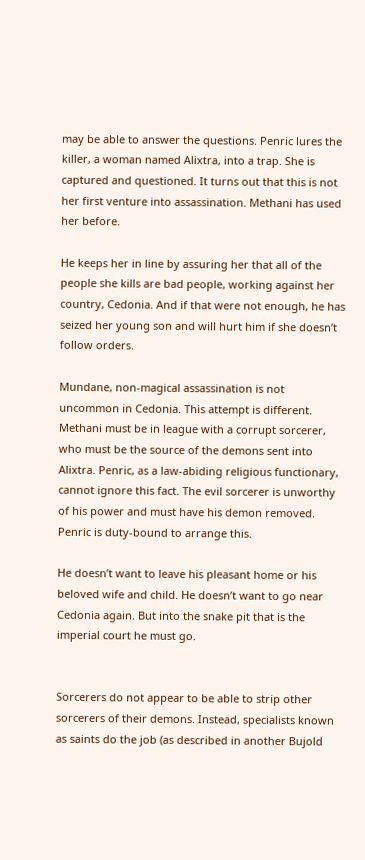may be able to answer the questions. Penric lures the killer, a woman named Alixtra, into a trap. She is captured and questioned. It turns out that this is not her first venture into assassination. Methani has used her before.

He keeps her in line by assuring her that all of the people she kills are bad people, working against her country, Cedonia. And if that were not enough, he has seized her young son and will hurt him if she doesn’t follow orders.

Mundane, non-magical assassination is not uncommon in Cedonia. This attempt is different. Methani must be in league with a corrupt sorcerer, who must be the source of the demons sent into Alixtra. Penric, as a law-abiding religious functionary, cannot ignore this fact. The evil sorcerer is unworthy of his power and must have his demon removed. Penric is duty-bound to arrange this.

He doesn’t want to leave his pleasant home or his beloved wife and child. He doesn’t want to go near Cedonia again. But into the snake pit that is the imperial court he must go.


Sorcerers do not appear to be able to strip other sorcerers of their demons. Instead, specialists known as saints do the job (as described in another Bujold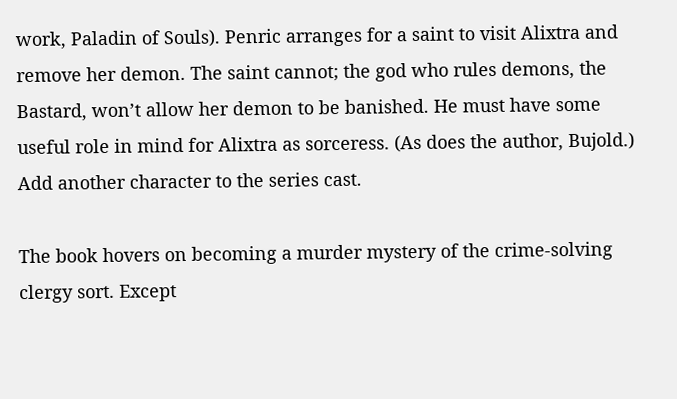work, Paladin of Souls). Penric arranges for a saint to visit Alixtra and remove her demon. The saint cannot; the god who rules demons, the Bastard, won’t allow her demon to be banished. He must have some useful role in mind for Alixtra as sorceress. (As does the author, Bujold.) Add another character to the series cast.

The book hovers on becoming a murder mystery of the crime-solving clergy sort. Except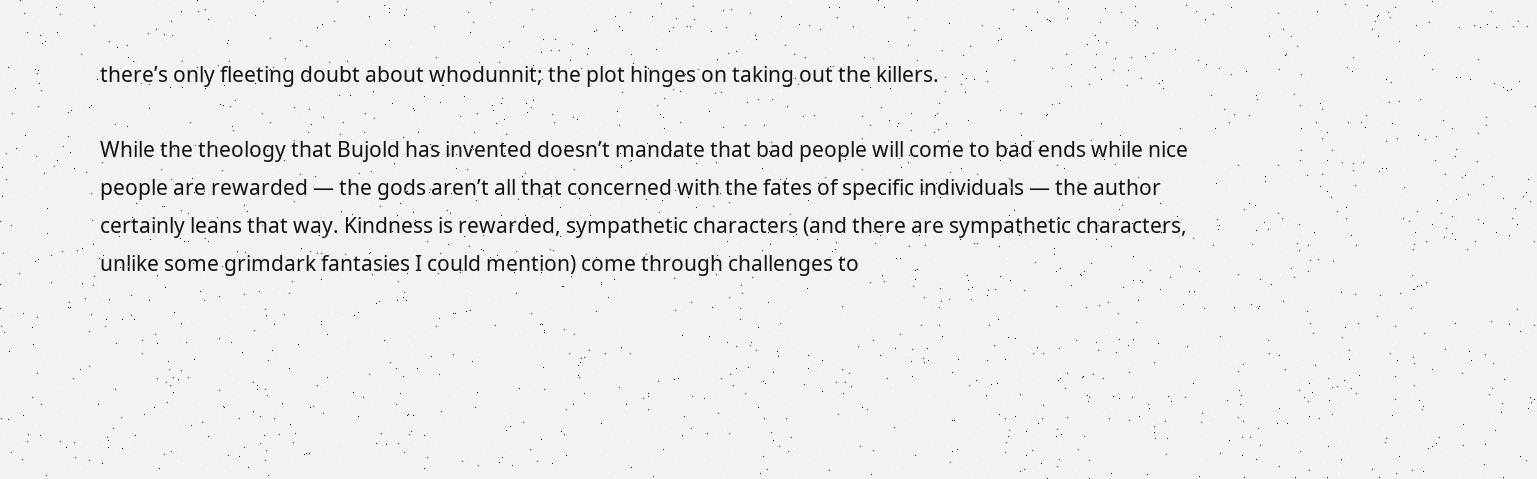there’s only fleeting doubt about whodunnit; the plot hinges on taking out the killers.

While the theology that Bujold has invented doesn’t mandate that bad people will come to bad ends while nice people are rewarded — the gods aren’t all that concerned with the fates of specific individuals — the author certainly leans that way. Kindness is rewarded, sympathetic characters (and there are sympathetic characters, unlike some grimdark fantasies I could mention) come through challenges to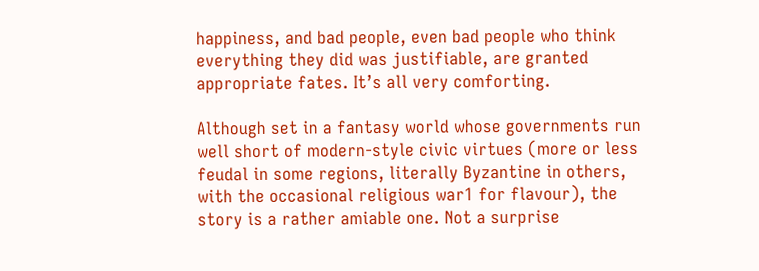happiness, and bad people, even bad people who think everything they did was justifiable, are granted appropriate fates. It’s all very comforting.

Although set in a fantasy world whose governments run well short of modern-style civic virtues (more or less feudal in some regions, literally Byzantine in others, with the occasional religious war1 for flavour), the story is a rather amiable one. Not a surprise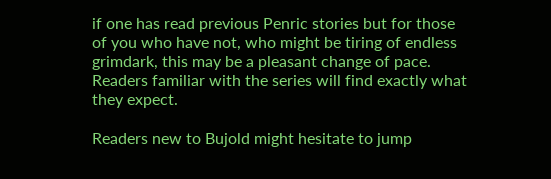if one has read previous Penric stories but for those of you who have not, who might be tiring of endless grimdark, this may be a pleasant change of pace. Readers familiar with the series will find exactly what they expect.

Readers new to Bujold might hesitate to jump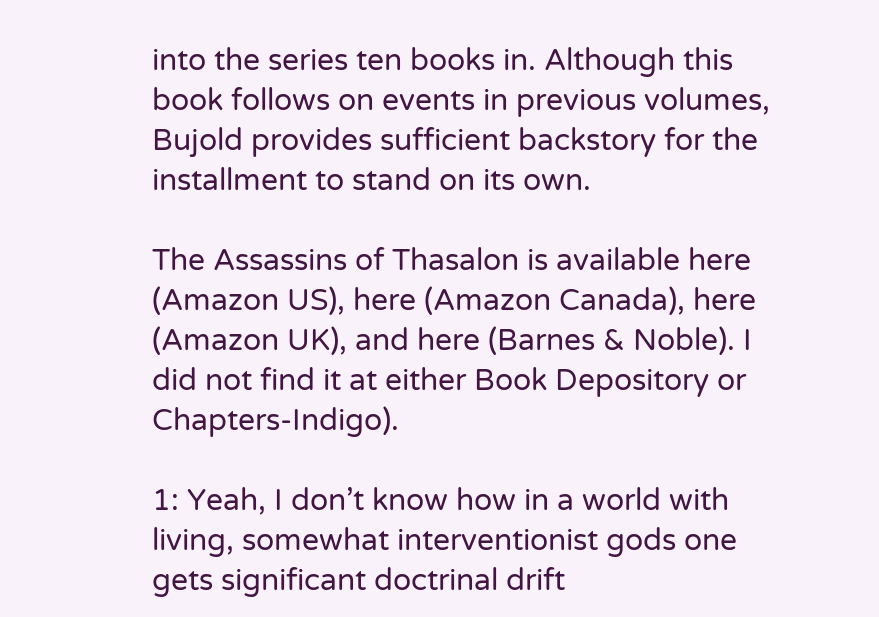into the series ten books in. Although this book follows on events in previous volumes, Bujold provides sufficient backstory for the installment to stand on its own.

The Assassins of Thasalon is available here (Amazon US), here (Amazon Canada), here (Amazon UK), and here (Barnes & Noble). I did not find it at either Book Depository or Chapters-Indigo).

1: Yeah, I don’t know how in a world with living, somewhat interventionist gods one gets significant doctrinal drift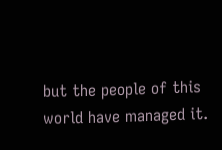but the people of this world have managed it.